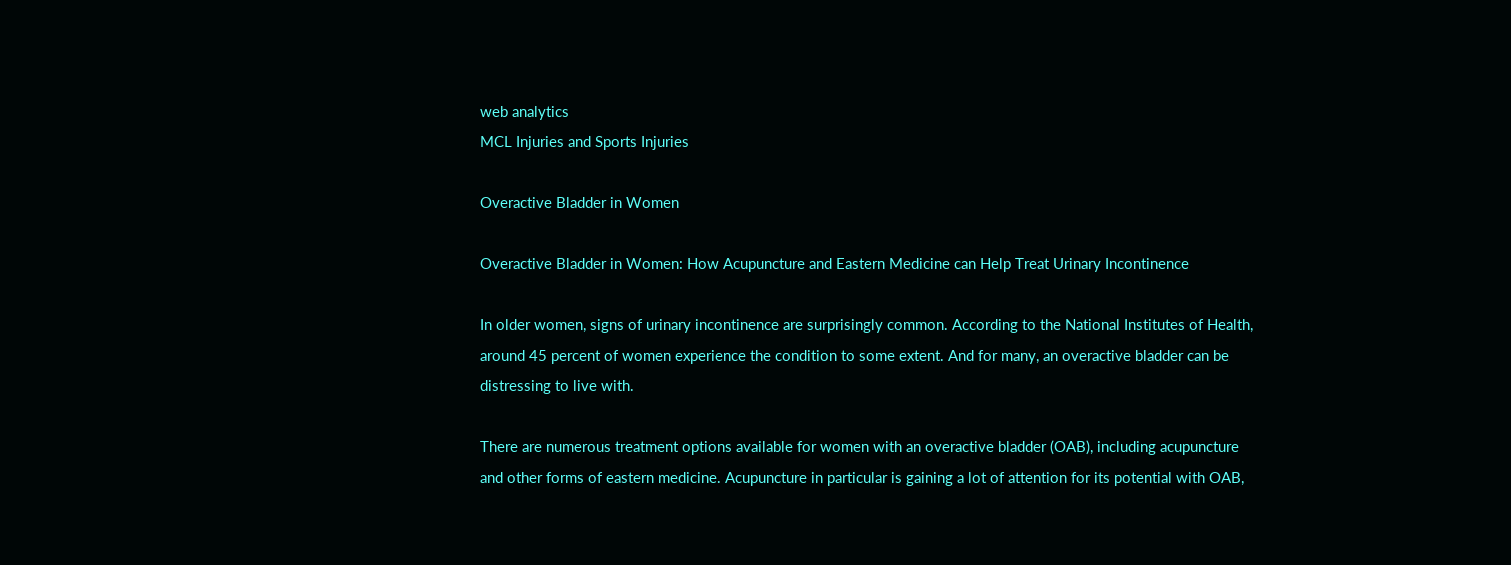web analytics
MCL Injuries and Sports Injuries

Overactive Bladder in Women

Overactive Bladder in Women: How Acupuncture and Eastern Medicine can Help Treat Urinary Incontinence

In older women, signs of urinary incontinence are surprisingly common. According to the National Institutes of Health, around 45 percent of women experience the condition to some extent. And for many, an overactive bladder can be distressing to live with.

There are numerous treatment options available for women with an overactive bladder (OAB), including acupuncture and other forms of eastern medicine. Acupuncture in particular is gaining a lot of attention for its potential with OAB,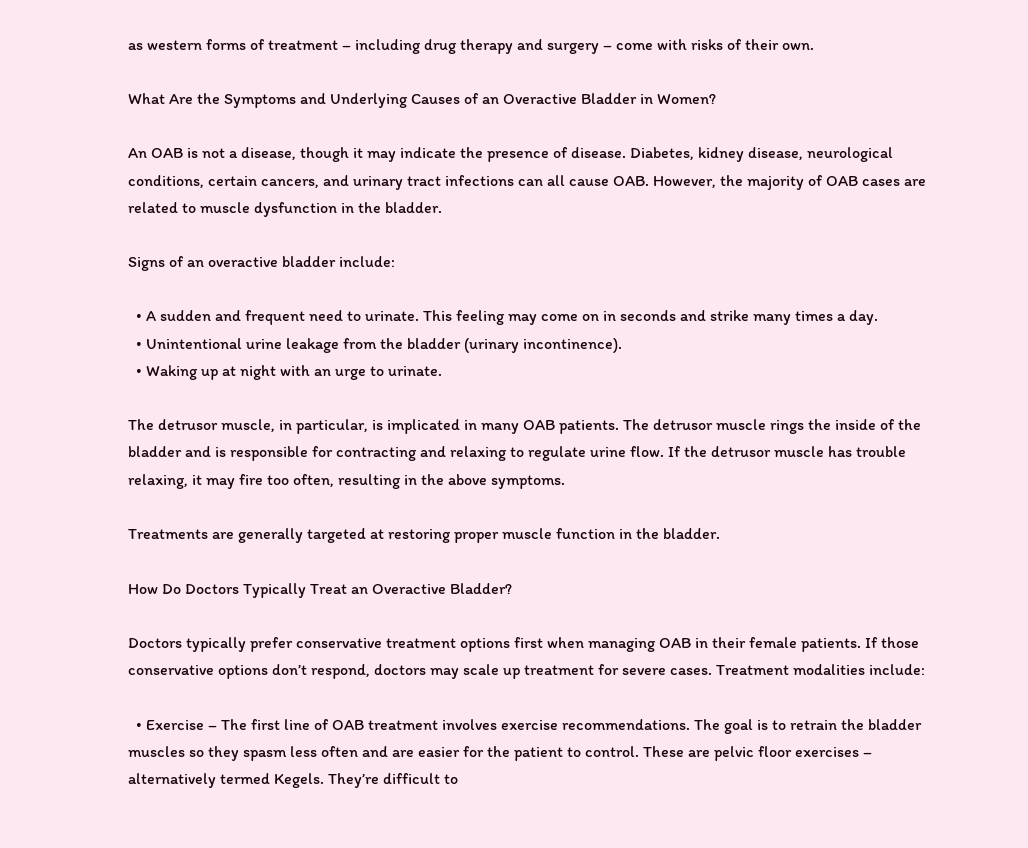as western forms of treatment – including drug therapy and surgery – come with risks of their own.

What Are the Symptoms and Underlying Causes of an Overactive Bladder in Women?

An OAB is not a disease, though it may indicate the presence of disease. Diabetes, kidney disease, neurological conditions, certain cancers, and urinary tract infections can all cause OAB. However, the majority of OAB cases are related to muscle dysfunction in the bladder.

Signs of an overactive bladder include:

  • A sudden and frequent need to urinate. This feeling may come on in seconds and strike many times a day.
  • Unintentional urine leakage from the bladder (urinary incontinence).
  • Waking up at night with an urge to urinate.

The detrusor muscle, in particular, is implicated in many OAB patients. The detrusor muscle rings the inside of the bladder and is responsible for contracting and relaxing to regulate urine flow. If the detrusor muscle has trouble relaxing, it may fire too often, resulting in the above symptoms.

Treatments are generally targeted at restoring proper muscle function in the bladder.

How Do Doctors Typically Treat an Overactive Bladder?

Doctors typically prefer conservative treatment options first when managing OAB in their female patients. If those conservative options don’t respond, doctors may scale up treatment for severe cases. Treatment modalities include:

  • Exercise – The first line of OAB treatment involves exercise recommendations. The goal is to retrain the bladder muscles so they spasm less often and are easier for the patient to control. These are pelvic floor exercises – alternatively termed Kegels. They’re difficult to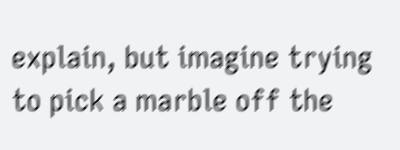explain, but imagine trying to pick a marble off the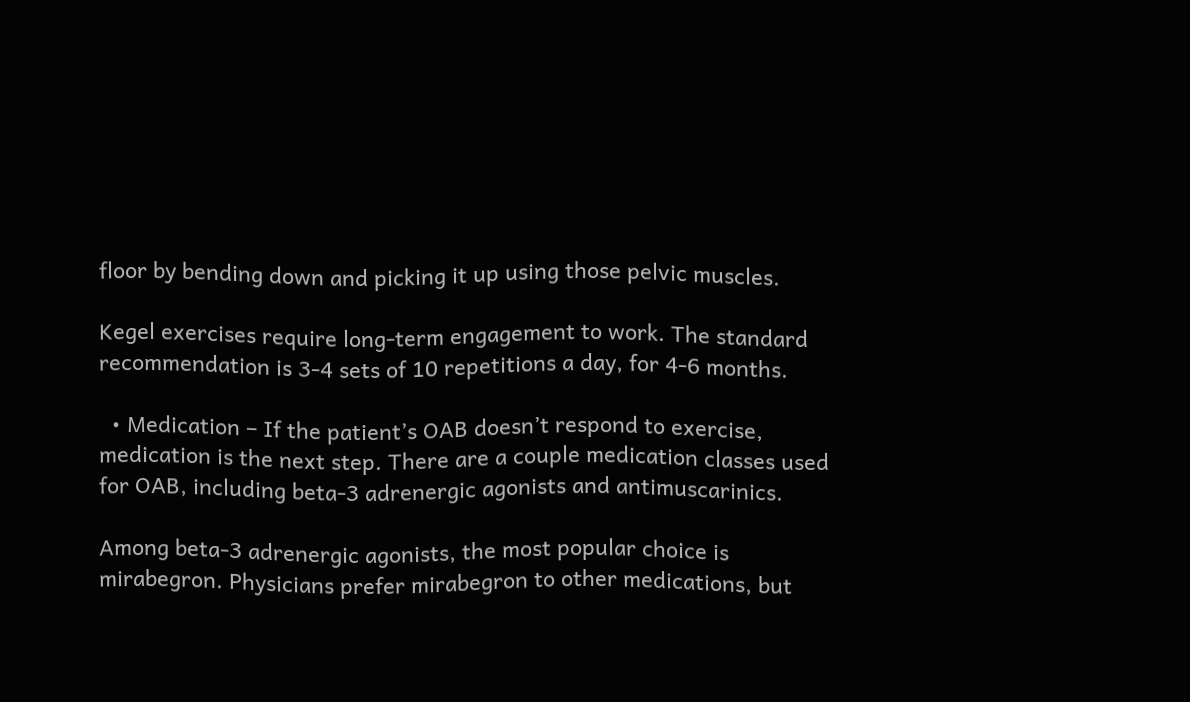floor by bending down and picking it up using those pelvic muscles.

Kegel exercises require long-term engagement to work. The standard recommendation is 3-4 sets of 10 repetitions a day, for 4-6 months.

  • Medication – If the patient’s OAB doesn’t respond to exercise, medication is the next step. There are a couple medication classes used for OAB, including beta-3 adrenergic agonists and antimuscarinics.

Among beta-3 adrenergic agonists, the most popular choice is mirabegron. Physicians prefer mirabegron to other medications, but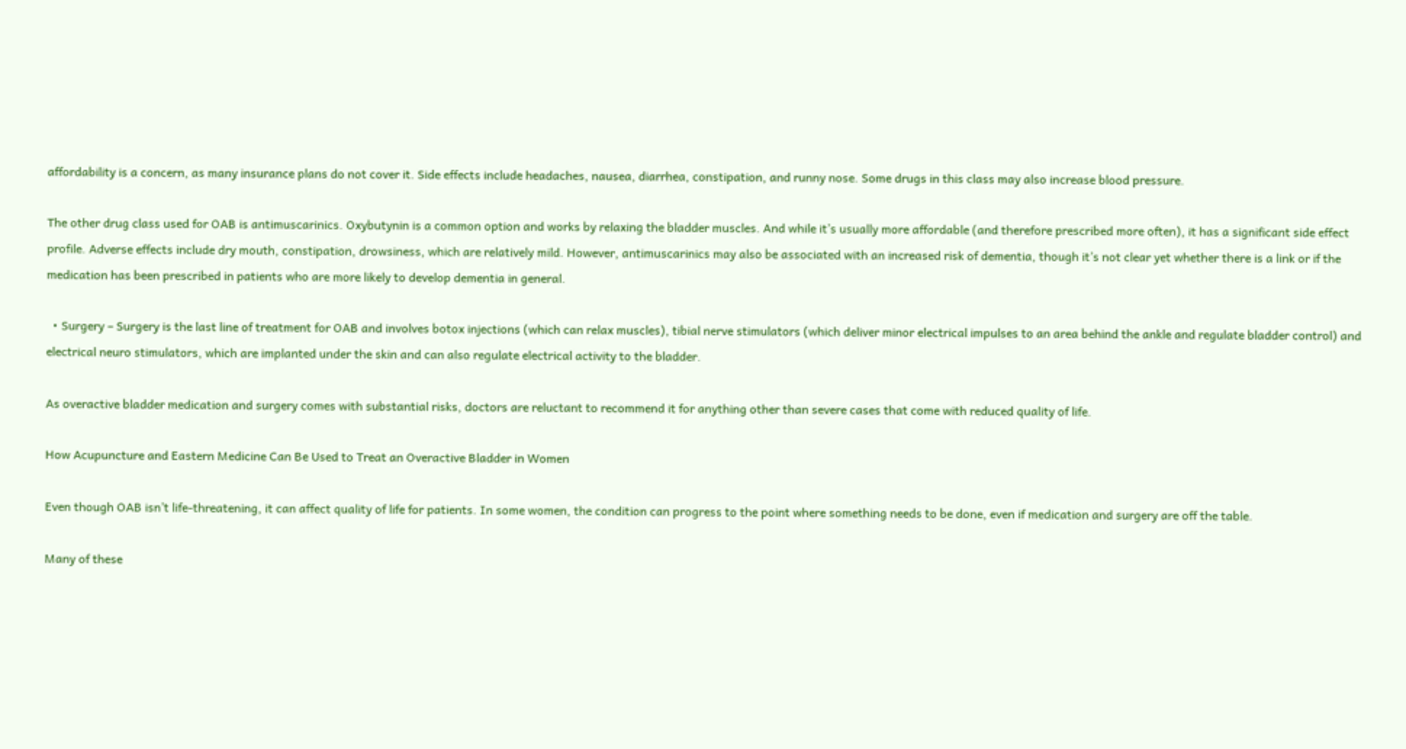affordability is a concern, as many insurance plans do not cover it. Side effects include headaches, nausea, diarrhea, constipation, and runny nose. Some drugs in this class may also increase blood pressure.

The other drug class used for OAB is antimuscarinics. Oxybutynin is a common option and works by relaxing the bladder muscles. And while it’s usually more affordable (and therefore prescribed more often), it has a significant side effect profile. Adverse effects include dry mouth, constipation, drowsiness, which are relatively mild. However, antimuscarinics may also be associated with an increased risk of dementia, though it’s not clear yet whether there is a link or if the medication has been prescribed in patients who are more likely to develop dementia in general.

  • Surgery – Surgery is the last line of treatment for OAB and involves botox injections (which can relax muscles), tibial nerve stimulators (which deliver minor electrical impulses to an area behind the ankle and regulate bladder control) and electrical neuro stimulators, which are implanted under the skin and can also regulate electrical activity to the bladder.

As overactive bladder medication and surgery comes with substantial risks, doctors are reluctant to recommend it for anything other than severe cases that come with reduced quality of life.

How Acupuncture and Eastern Medicine Can Be Used to Treat an Overactive Bladder in Women

Even though OAB isn’t life-threatening, it can affect quality of life for patients. In some women, the condition can progress to the point where something needs to be done, even if medication and surgery are off the table.

Many of these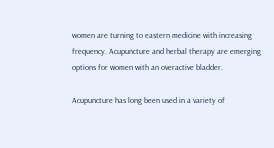women are turning to eastern medicine with increasing frequency. Acupuncture and herbal therapy are emerging options for women with an overactive bladder.

Acupuncture has long been used in a variety of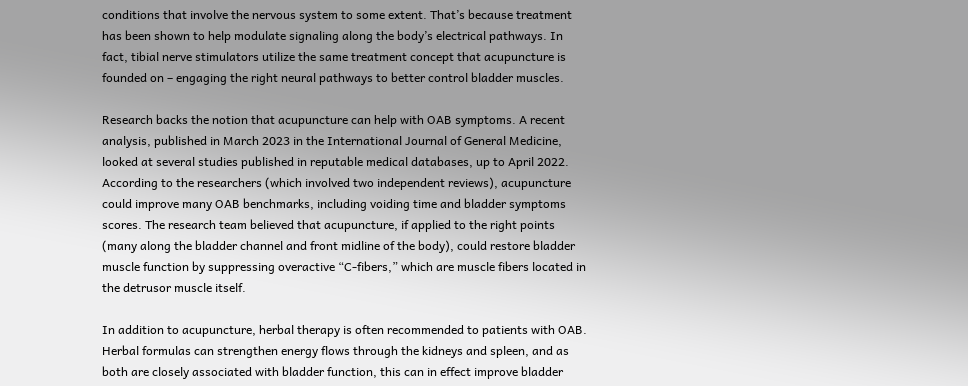conditions that involve the nervous system to some extent. That’s because treatment has been shown to help modulate signaling along the body’s electrical pathways. In fact, tibial nerve stimulators utilize the same treatment concept that acupuncture is founded on – engaging the right neural pathways to better control bladder muscles.

Research backs the notion that acupuncture can help with OAB symptoms. A recent analysis, published in March 2023 in the International Journal of General Medicine, looked at several studies published in reputable medical databases, up to April 2022. According to the researchers (which involved two independent reviews), acupuncture could improve many OAB benchmarks, including voiding time and bladder symptoms scores. The research team believed that acupuncture, if applied to the right points (many along the bladder channel and front midline of the body), could restore bladder muscle function by suppressing overactive “C-fibers,” which are muscle fibers located in the detrusor muscle itself.

In addition to acupuncture, herbal therapy is often recommended to patients with OAB. Herbal formulas can strengthen energy flows through the kidneys and spleen, and as both are closely associated with bladder function, this can in effect improve bladder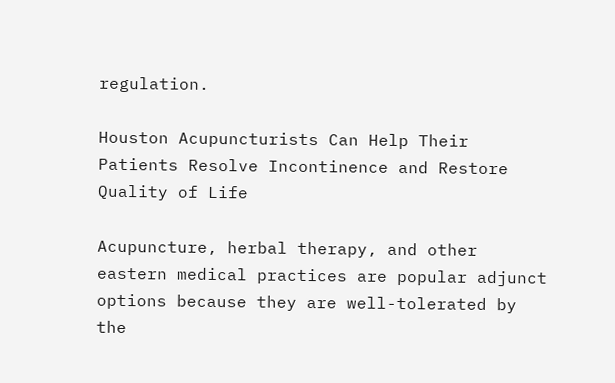regulation.

Houston Acupuncturists Can Help Their Patients Resolve Incontinence and Restore Quality of Life

Acupuncture, herbal therapy, and other eastern medical practices are popular adjunct options because they are well-tolerated by the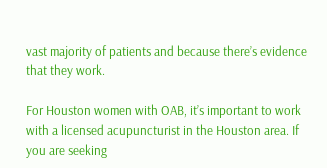vast majority of patients and because there’s evidence that they work.

For Houston women with OAB, it’s important to work with a licensed acupuncturist in the Houston area. If you are seeking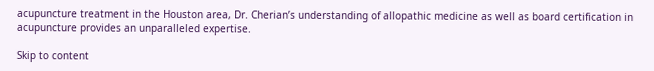acupuncture treatment in the Houston area, Dr. Cherian’s understanding of allopathic medicine as well as board certification in acupuncture provides an unparalleled expertise.

Skip to content